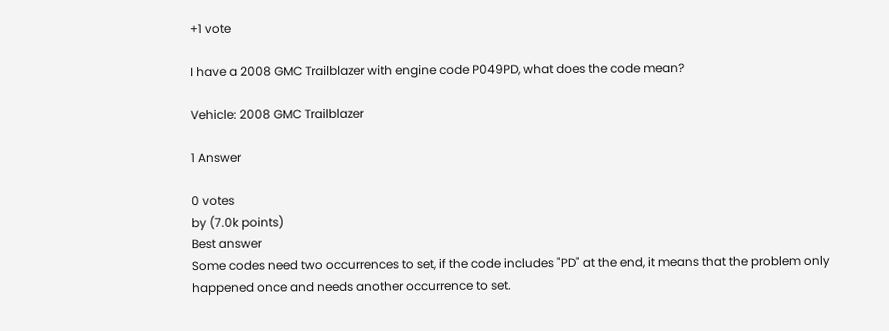+1 vote

I have a 2008 GMC Trailblazer with engine code P049PD, what does the code mean?

Vehicle: 2008 GMC Trailblazer

1 Answer

0 votes
by (7.0k points)
Best answer
Some codes need two occurrences to set, if the code includes "PD" at the end, it means that the problem only happened once and needs another occurrence to set.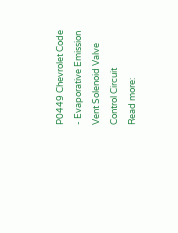P0449 Chevrolet Code - Evaporative Emission Vent Solenoid Valve Control Circuit
Read more: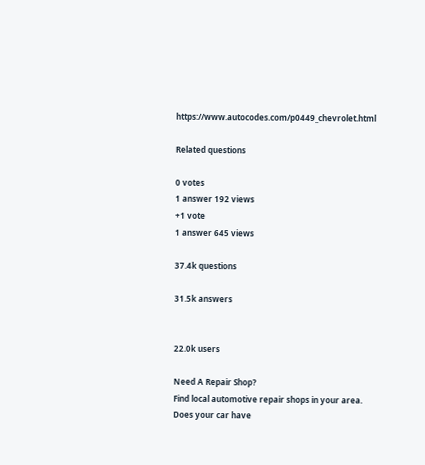https://www.autocodes.com/p0449_chevrolet.html

Related questions

0 votes
1 answer 192 views
+1 vote
1 answer 645 views

37.4k questions

31.5k answers


22.0k users

Need A Repair Shop?
Find local automotive repair shops in your area.
Does your car have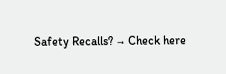Safety Recalls? → Check here